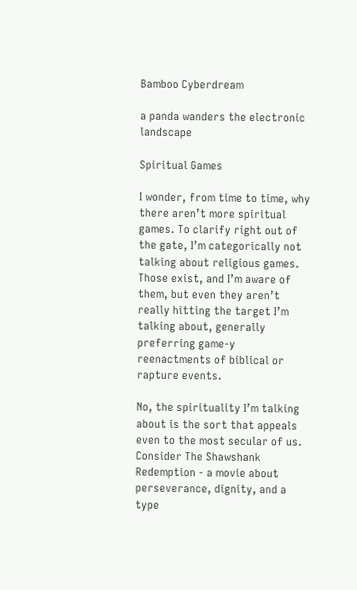Bamboo Cyberdream

a panda wanders the electronic landscape

Spiritual Games

I wonder, from time to time, why there aren’t more spiritual games. To clarify right out of the gate, I’m categorically not talking about religious games. Those exist, and I’m aware of them, but even they aren’t really hitting the target I’m talking about, generally preferring game-y reenactments of biblical or rapture events.

No, the spirituality I’m talking about is the sort that appeals even to the most secular of us. Consider The Shawshank Redemption - a movie about perseverance, dignity, and a type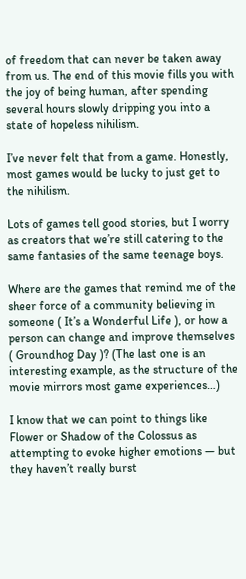of freedom that can never be taken away from us. The end of this movie fills you with the joy of being human, after spending several hours slowly dripping you into a state of hopeless nihilism.

I’ve never felt that from a game. Honestly, most games would be lucky to just get to the nihilism.

Lots of games tell good stories, but I worry as creators that we’re still catering to the same fantasies of the same teenage boys.

Where are the games that remind me of the sheer force of a community believing in someone ( It’s a Wonderful Life ), or how a person can change and improve themselves ( Groundhog Day )? (The last one is an interesting example, as the structure of the movie mirrors most game experiences…)

I know that we can point to things like Flower or Shadow of the Colossus as attempting to evoke higher emotions — but they haven’t really burst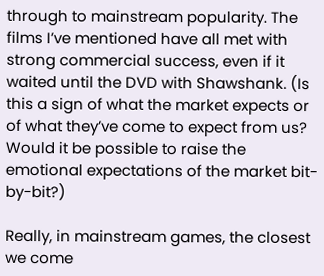through to mainstream popularity. The films I’ve mentioned have all met with strong commercial success, even if it waited until the DVD with Shawshank. (Is this a sign of what the market expects or of what they’ve come to expect from us? Would it be possible to raise the emotional expectations of the market bit-by-bit?)

Really, in mainstream games, the closest we come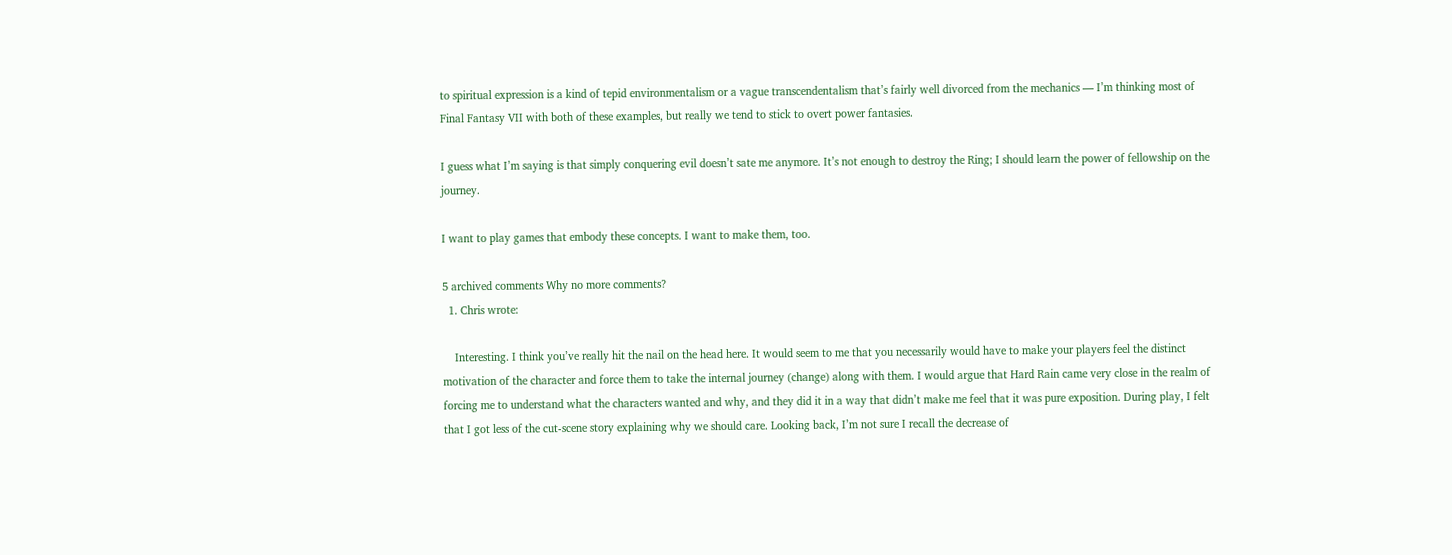to spiritual expression is a kind of tepid environmentalism or a vague transcendentalism that’s fairly well divorced from the mechanics — I’m thinking most of Final Fantasy VII with both of these examples, but really we tend to stick to overt power fantasies.

I guess what I’m saying is that simply conquering evil doesn’t sate me anymore. It’s not enough to destroy the Ring; I should learn the power of fellowship on the journey.

I want to play games that embody these concepts. I want to make them, too.

5 archived comments Why no more comments?
  1. Chris wrote:

    Interesting. I think you’ve really hit the nail on the head here. It would seem to me that you necessarily would have to make your players feel the distinct motivation of the character and force them to take the internal journey (change) along with them. I would argue that Hard Rain came very close in the realm of forcing me to understand what the characters wanted and why, and they did it in a way that didn’t make me feel that it was pure exposition. During play, I felt that I got less of the cut-scene story explaining why we should care. Looking back, I’m not sure I recall the decrease of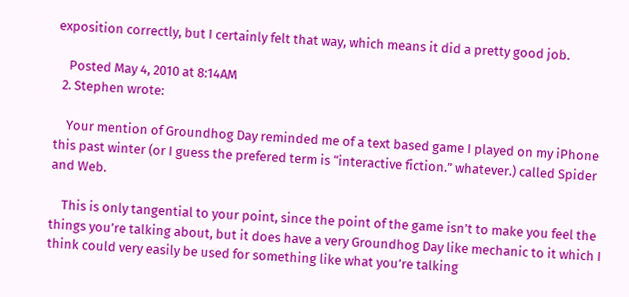exposition correctly, but I certainly felt that way, which means it did a pretty good job.

    Posted May 4, 2010 at 8:14AM
  2. Stephen wrote:

    Your mention of Groundhog Day reminded me of a text based game I played on my iPhone this past winter (or I guess the prefered term is “interactive fiction.” whatever.) called Spider and Web.

    This is only tangential to your point, since the point of the game isn’t to make you feel the things you’re talking about, but it does have a very Groundhog Day like mechanic to it which I think could very easily be used for something like what you’re talking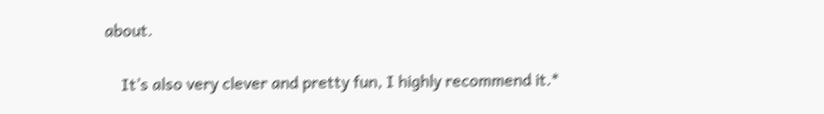about.

    It’s also very clever and pretty fun, I highly recommend it.*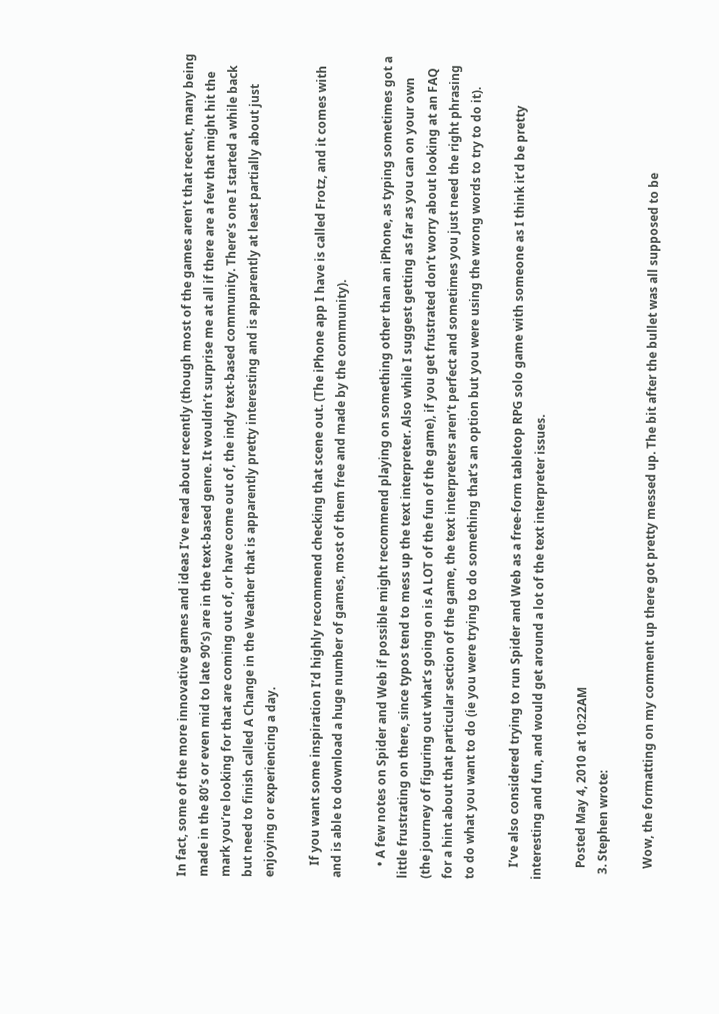In fact, some of the more innovative games and ideas I’ve read about recently (though most of the games aren’t that recent, many being made in the 80’s or even mid to late 90’s) are in the text-based genre. It wouldn’t surprise me at all if there are a few that might hit the mark you’re looking for that are coming out of, or have come out of, the indy text-based community. There’s one I started a while back but need to finish called A Change in the Weather that is apparently pretty interesting and is apparently at least partially about just enjoying or experiencing a day.

    If you want some inspiration I’d highly recommend checking that scene out. (The iPhone app I have is called Frotz, and it comes with and is able to download a huge number of games, most of them free and made by the community).

    • A few notes on Spider and Web if possible might recommend playing on something other than an iPhone, as typing sometimes got a little frustrating on there, since typos tend to mess up the text interpreter. Also while I suggest getting as far as you can on your own (the journey of figuring out what’s going on is A LOT of the fun of the game), if you get frustrated don’t worry about looking at an FAQ for a hint about that particular section of the game, the text interpreters aren’t perfect and sometimes you just need the right phrasing to do what you want to do (ie you were trying to do something that’s an option but you were using the wrong words to try to do it).

    I’ve also considered trying to run Spider and Web as a free-form tabletop RPG solo game with someone as I think it’d be pretty interesting and fun, and would get around a lot of the text interpreter issues.

    Posted May 4, 2010 at 10:22AM
  3. Stephen wrote:

    Wow, the formatting on my comment up there got pretty messed up. The bit after the bullet was all supposed to be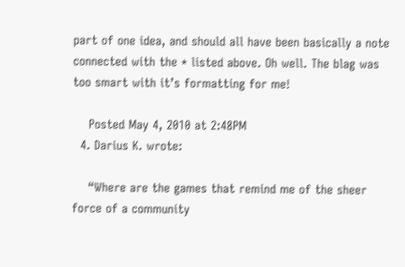part of one idea, and should all have been basically a note connected with the * listed above. Oh well. The blag was too smart with it’s formatting for me!

    Posted May 4, 2010 at 2:48PM
  4. Darius K. wrote:

    “Where are the games that remind me of the sheer force of a community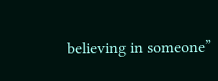believing in someone”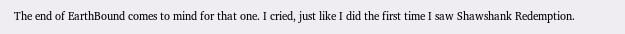The end of EarthBound comes to mind for that one. I cried, just like I did the first time I saw Shawshank Redemption.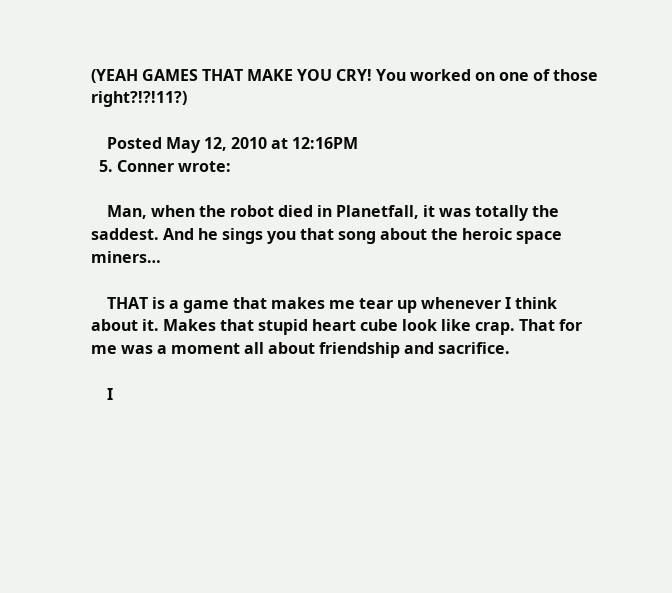(YEAH GAMES THAT MAKE YOU CRY! You worked on one of those right?!?!11?)

    Posted May 12, 2010 at 12:16PM
  5. Conner wrote:

    Man, when the robot died in Planetfall, it was totally the saddest. And he sings you that song about the heroic space miners…

    THAT is a game that makes me tear up whenever I think about it. Makes that stupid heart cube look like crap. That for me was a moment all about friendship and sacrifice.

    I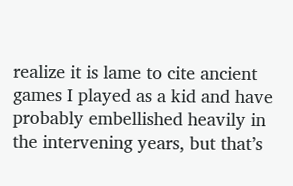realize it is lame to cite ancient games I played as a kid and have probably embellished heavily in the intervening years, but that’s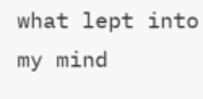what lept into my mind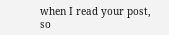when I read your post, so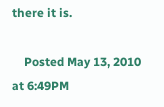there it is.

    Posted May 13, 2010 at 6:49PM